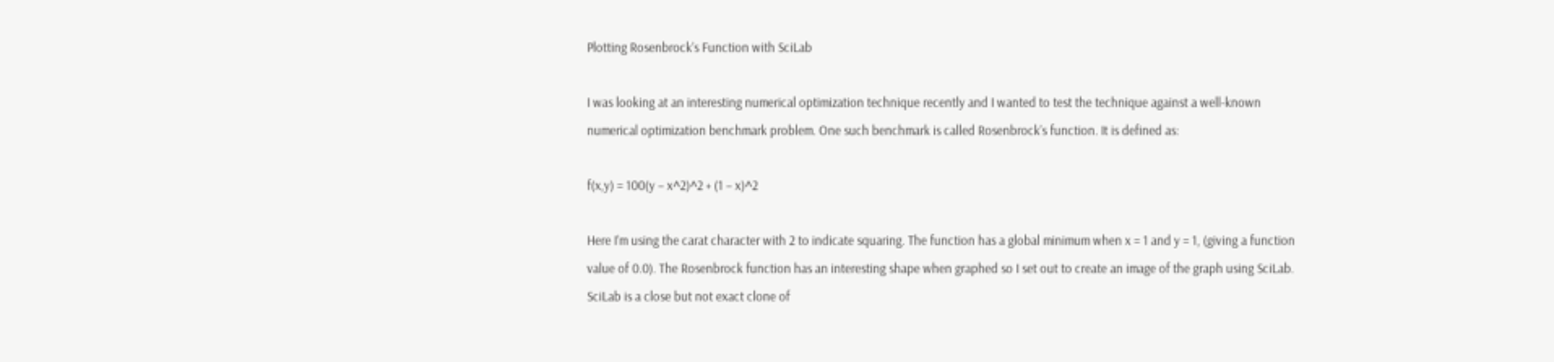Plotting Rosenbrock’s Function with SciLab

I was looking at an interesting numerical optimization technique recently and I wanted to test the technique against a well-known numerical optimization benchmark problem. One such benchmark is called Rosenbrock’s function. It is defined as:

f(x,y) = 100(y – x^2)^2 + (1 – x)^2

Here I’m using the carat character with 2 to indicate squaring. The function has a global minimum when x = 1 and y = 1, (giving a function value of 0.0). The Rosenbrock function has an interesting shape when graphed so I set out to create an image of the graph using SciLab. SciLab is a close but not exact clone of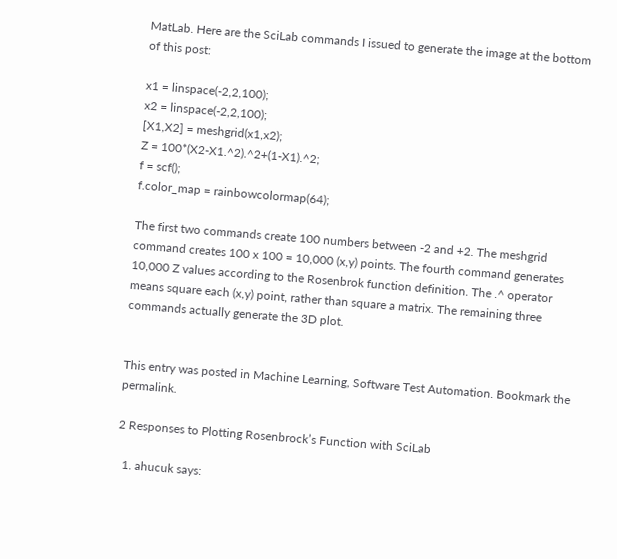MatLab. Here are the SciLab commands I issued to generate the image at the bottom of this post:

x1 = linspace(-2,2,100);
x2 = linspace(-2,2,100);
[X1,X2] = meshgrid(x1,x2);
Z = 100*(X2-X1.^2).^2+(1-X1).^2;
f = scf();
f.color_map = rainbowcolormap(64);

The first two commands create 100 numbers between -2 and +2. The meshgrid command creates 100 x 100 = 10,000 (x,y) points. The fourth command generates 10,000 Z values according to the Rosenbrok function definition. The .^ operator means square each (x,y) point, rather than square a matrix. The remaining three commands actually generate the 3D plot.


This entry was posted in Machine Learning, Software Test Automation. Bookmark the permalink.

2 Responses to Plotting Rosenbrock’s Function with SciLab

  1. ahucuk says: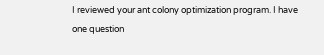I reviewed your ant colony optimization program. I have one question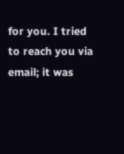for you. I tried to reach you via email; it was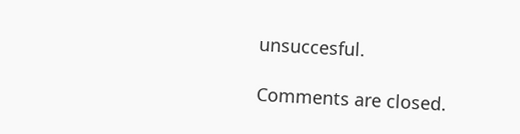unsuccesful.

Comments are closed.